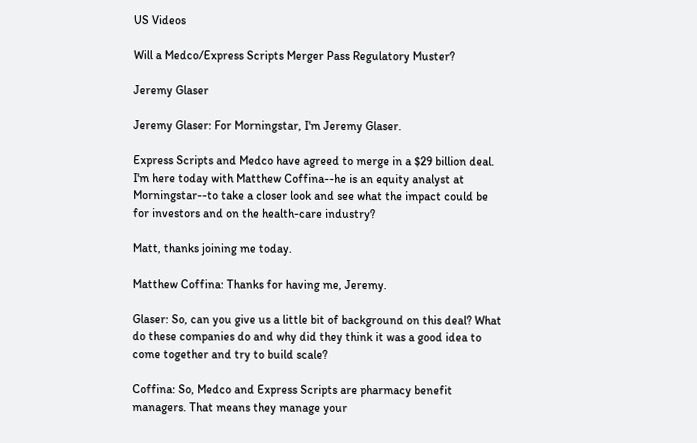US Videos

Will a Medco/Express Scripts Merger Pass Regulatory Muster?

Jeremy Glaser

Jeremy Glaser: For Morningstar, I'm Jeremy Glaser.

Express Scripts and Medco have agreed to merge in a $29 billion deal. I'm here today with Matthew Coffina--he is an equity analyst at Morningstar--to take a closer look and see what the impact could be for investors and on the health-care industry?

Matt, thanks joining me today.

Matthew Coffina: Thanks for having me, Jeremy.

Glaser: So, can you give us a little bit of background on this deal? What do these companies do and why did they think it was a good idea to come together and try to build scale?

Coffina: So, Medco and Express Scripts are pharmacy benefit managers. That means they manage your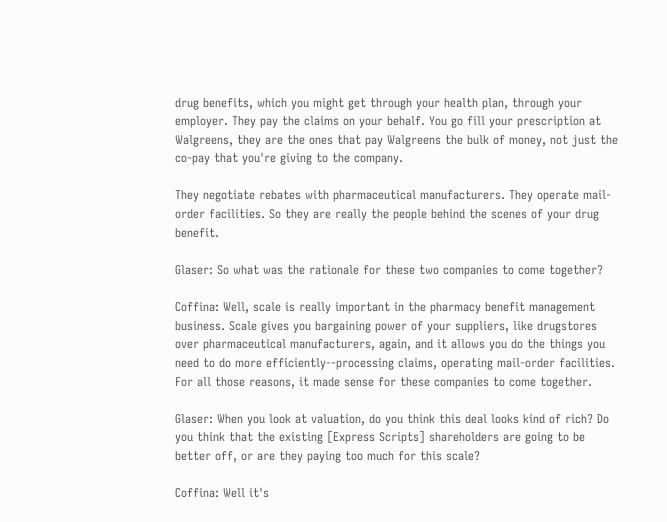drug benefits, which you might get through your health plan, through your employer. They pay the claims on your behalf. You go fill your prescription at Walgreens, they are the ones that pay Walgreens the bulk of money, not just the co-pay that you're giving to the company.

They negotiate rebates with pharmaceutical manufacturers. They operate mail-order facilities. So they are really the people behind the scenes of your drug benefit.

Glaser: So what was the rationale for these two companies to come together?

Coffina: Well, scale is really important in the pharmacy benefit management business. Scale gives you bargaining power of your suppliers, like drugstores over pharmaceutical manufacturers, again, and it allows you do the things you need to do more efficiently--processing claims, operating mail-order facilities. For all those reasons, it made sense for these companies to come together.

Glaser: When you look at valuation, do you think this deal looks kind of rich? Do you think that the existing [Express Scripts] shareholders are going to be better off, or are they paying too much for this scale?

Coffina: Well it's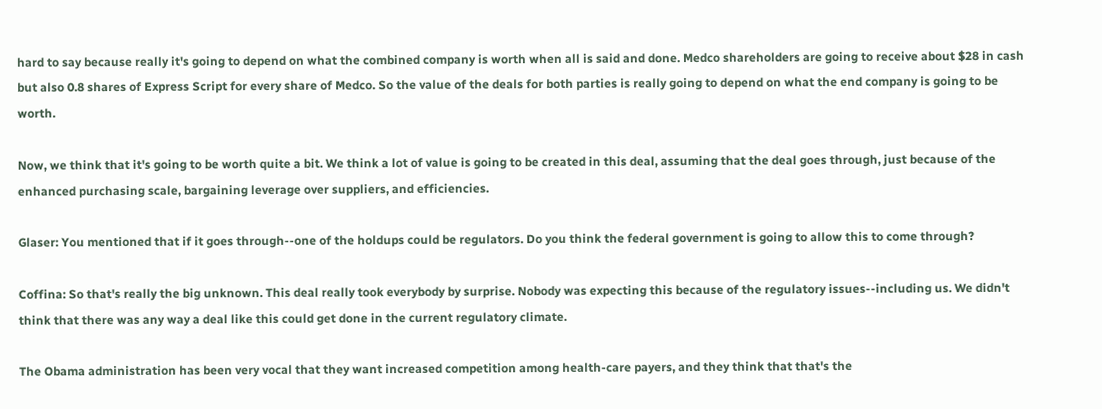hard to say because really it's going to depend on what the combined company is worth when all is said and done. Medco shareholders are going to receive about $28 in cash but also 0.8 shares of Express Script for every share of Medco. So the value of the deals for both parties is really going to depend on what the end company is going to be worth.

Now, we think that it's going to be worth quite a bit. We think a lot of value is going to be created in this deal, assuming that the deal goes through, just because of the enhanced purchasing scale, bargaining leverage over suppliers, and efficiencies.

Glaser: You mentioned that if it goes through--one of the holdups could be regulators. Do you think the federal government is going to allow this to come through?

Coffina: So that's really the big unknown. This deal really took everybody by surprise. Nobody was expecting this because of the regulatory issues--including us. We didn't think that there was any way a deal like this could get done in the current regulatory climate.

The Obama administration has been very vocal that they want increased competition among health-care payers, and they think that that's the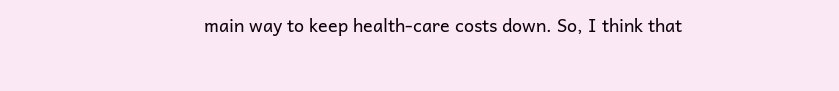main way to keep health-care costs down. So, I think that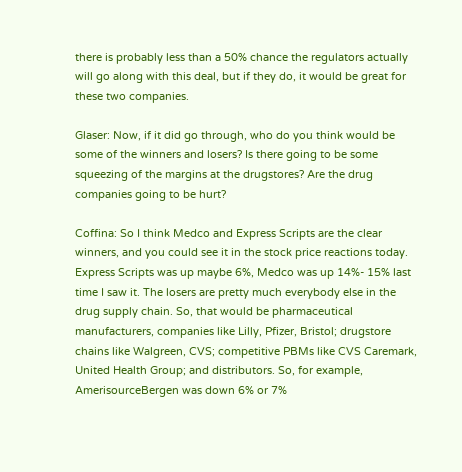there is probably less than a 50% chance the regulators actually will go along with this deal, but if they do, it would be great for these two companies.

Glaser: Now, if it did go through, who do you think would be some of the winners and losers? Is there going to be some squeezing of the margins at the drugstores? Are the drug companies going to be hurt?

Coffina: So I think Medco and Express Scripts are the clear winners, and you could see it in the stock price reactions today. Express Scripts was up maybe 6%, Medco was up 14%- 15% last time I saw it. The losers are pretty much everybody else in the drug supply chain. So, that would be pharmaceutical manufacturers, companies like Lilly, Pfizer, Bristol; drugstore chains like Walgreen, CVS; competitive PBMs like CVS Caremark, United Health Group; and distributors. So, for example, AmerisourceBergen was down 6% or 7%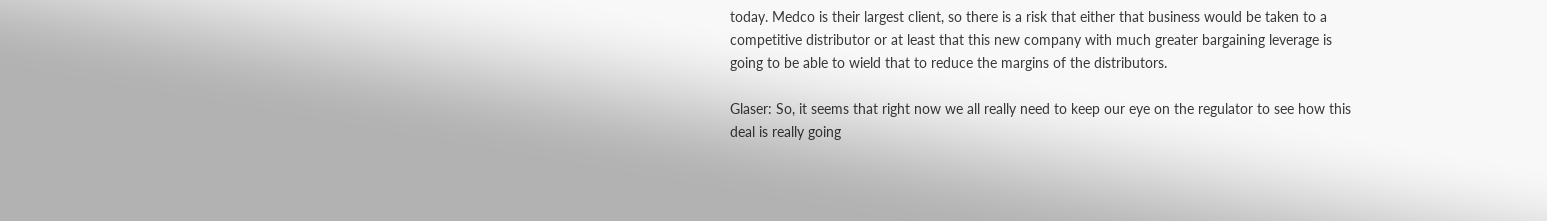today. Medco is their largest client, so there is a risk that either that business would be taken to a competitive distributor or at least that this new company with much greater bargaining leverage is going to be able to wield that to reduce the margins of the distributors.

Glaser: So, it seems that right now we all really need to keep our eye on the regulator to see how this deal is really going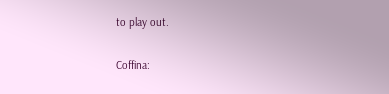to play out.

Coffina: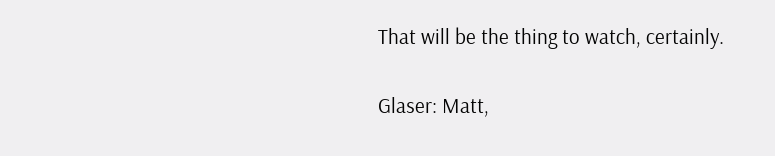That will be the thing to watch, certainly.

Glaser: Matt,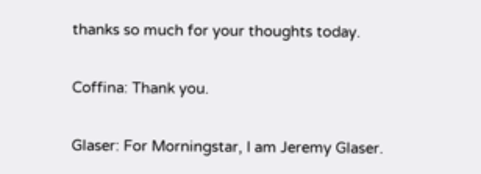thanks so much for your thoughts today.

Coffina: Thank you.

Glaser: For Morningstar, I am Jeremy Glaser.